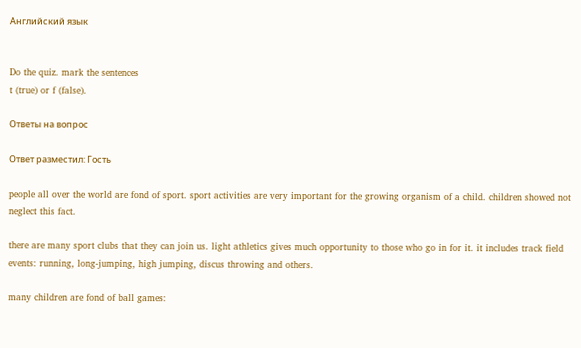Английский язык


Do the quiz. mark the sentences
t (true) or f (false).

Ответы на вопрос

Ответ разместил: Гость

people all over the world are fond of sport. sport activities are very important for the growing organism of a child. children showed not neglect this fact.

there are many sport clubs that they can join us. light athletics gives much opportunity to those who go in for it. it includes track field events: running, long-jumping, high jumping, discus throwing and others.

many children are fond of ball games: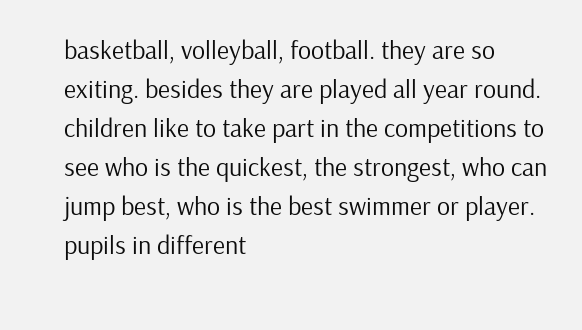basketball, volleyball, football. they are so exiting. besides they are played all year round. children like to take part in the competitions to see who is the quickest, the strongest, who can jump best, who is the best swimmer or player. pupils in different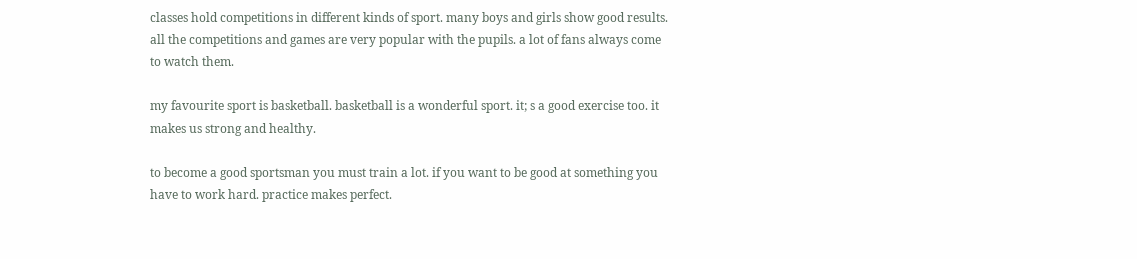classes hold competitions in different kinds of sport. many boys and girls show good results. all the competitions and games are very popular with the pupils. a lot of fans always come to watch them.

my favourite sport is basketball. basketball is a wonderful sport. it; s a good exercise too. it makes us strong and healthy.

to become a good sportsman you must train a lot. if you want to be good at something you have to work hard. practice makes perfect.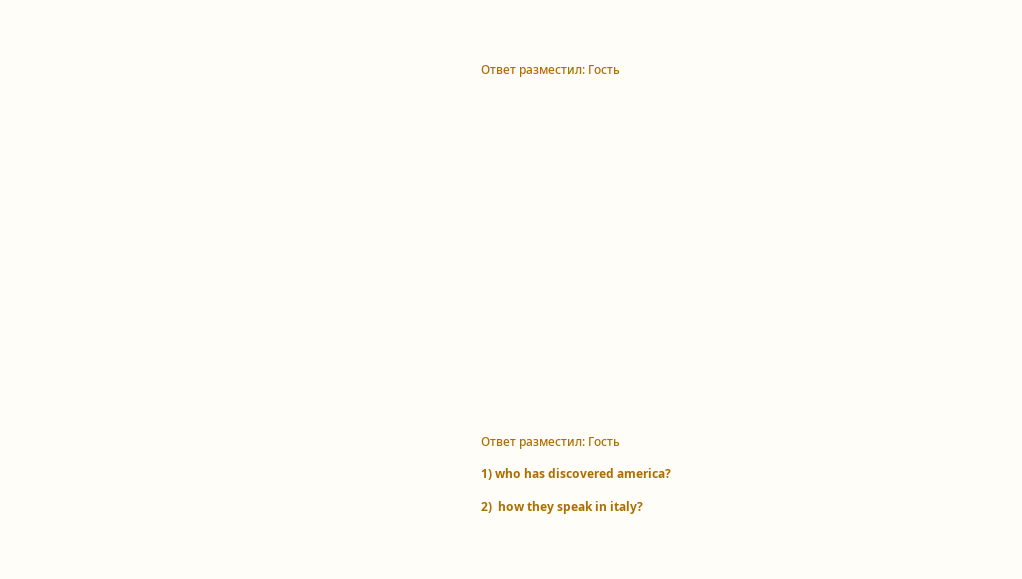Ответ разместил: Гость






















Ответ разместил: Гость

1) who has discovered america?

2)  how they speak in italy?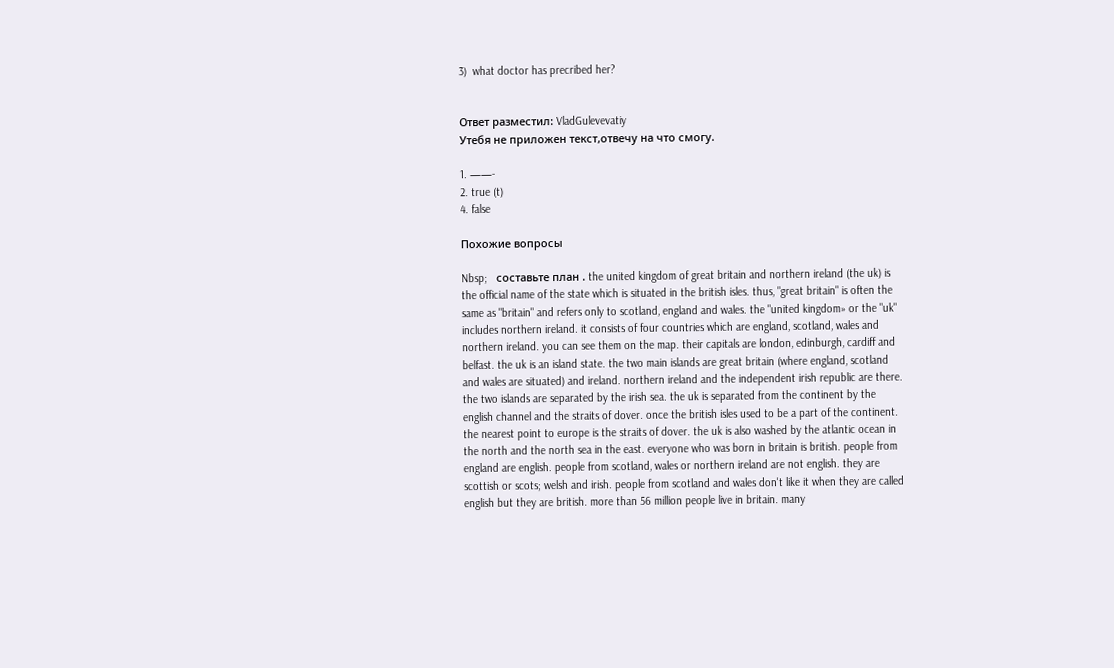3)  what doctor has precribed her?


Ответ разместил: VladGulevevatiy
Утебя не приложен текст,отвечу на что смогу.

1. ——-
2. true (t)
4. false

Похожие вопросы

Nbsp;   составьте план . the united kingdom of great britain and northern ireland (the uk) is the official name of the state which is situated in the british isles. thus, "great britain" is often the same as "britain" and refers only to scotland, england and wales. the "united kingdom» or the "uk" includes northern ireland. it consists of four countries which are england, scotland, wales and northern ireland. you can see them on the map. their capitals are london, edinburgh, cardiff and belfast. the uk is an island state. the two main islands are great britain (where england, scotland and wales are situated) and ireland. northern ireland and the independent irish republic are there. the two islands are separated by the irish sea. the uk is separated from the continent by the english channel and the straits of dover. once the british isles used to be a part of the continent. the nearest point to europe is the straits of dover. the uk is also washed by the atlantic ocean in the north and the north sea in the east. everyone who was born in britain is british. people from england are english. people from scotland, wales or northern ireland are not english. they are scottish or scots; welsh and irish. people from scotland and wales don't like it when they are called english but they are british. more than 56 million people live in britain. many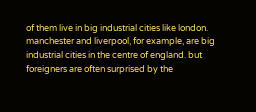of them live in big industrial cities like london. manchester and liverpool, for example, are big industrial cities in the centre of england. but foreigners are often surprised by the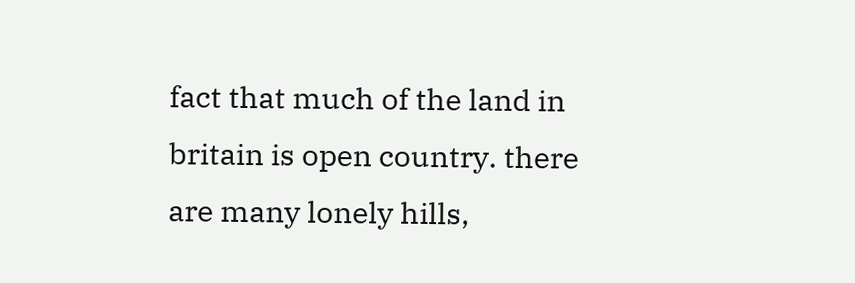fact that much of the land in britain is open country. there are many lonely hills,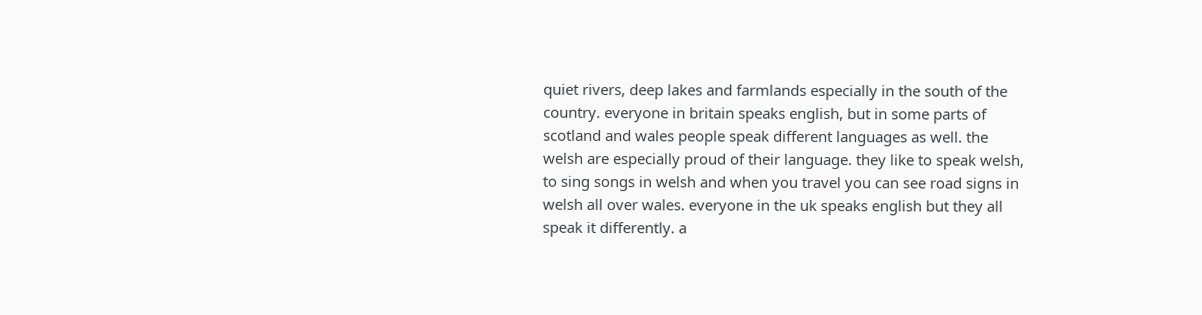quiet rivers, deep lakes and farmlands especially in the south of the country. everyone in britain speaks english, but in some parts of scotland and wales people speak different languages as well. the welsh are especially proud of their language. they like to speak welsh, to sing songs in welsh and when you travel you can see road signs in welsh all over wales. everyone in the uk speaks english but they all speak it differently. a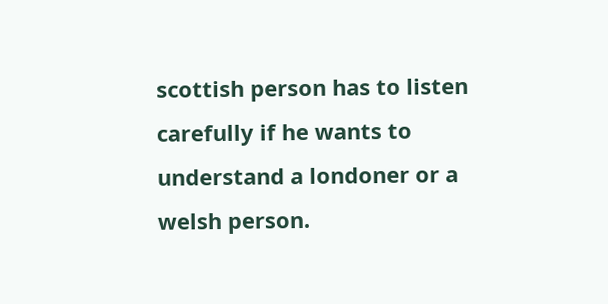scottish person has to listen carefully if he wants to understand a londoner or a welsh person.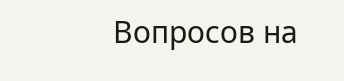Вопросов на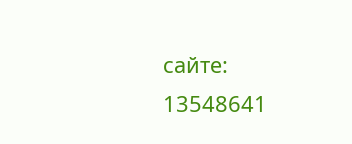сайте: 13548641